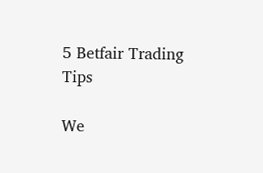5 Betfair Trading Tips

We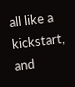all like a kickstart, and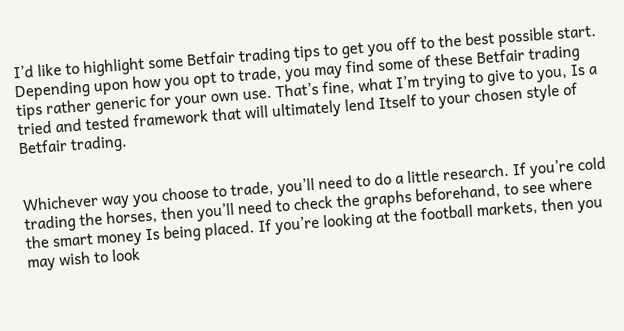I’d like to highlight some Betfair trading tips to get you off to the best possible start. Depending upon how you opt to trade, you may find some of these Betfair trading tips rather generic for your own use. That’s fine, what I’m trying to give to you, Is a tried and tested framework that will ultimately lend Itself to your chosen style of Betfair trading.


Whichever way you choose to trade, you’ll need to do a little research. If you’re cold trading the horses, then you’ll need to check the graphs beforehand, to see where the smart money Is being placed. If you’re looking at the football markets, then you may wish to look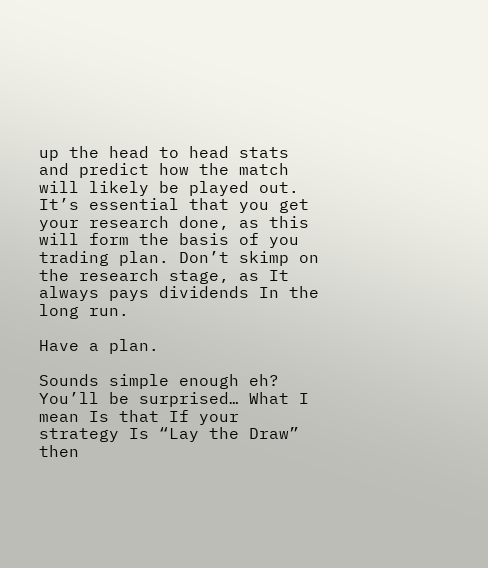up the head to head stats and predict how the match will likely be played out. It’s essential that you get your research done, as this will form the basis of you trading plan. Don’t skimp on the research stage, as It always pays dividends In the long run.

Have a plan.

Sounds simple enough eh? You’ll be surprised… What I mean Is that If your strategy Is “Lay the Draw” then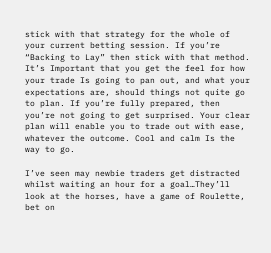stick with that strategy for the whole of your current betting session. If you’re “Backing to Lay” then stick with that method. It’s Important that you get the feel for how your trade Is going to pan out, and what your expectations are, should things not quite go to plan. If you’re fully prepared, then you’re not going to get surprised. Your clear plan will enable you to trade out with ease, whatever the outcome. Cool and calm Is the way to go.

I’ve seen may newbie traders get distracted whilst waiting an hour for a goal…They’ll look at the horses, have a game of Roulette, bet on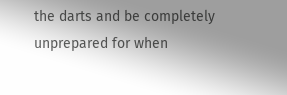the darts and be completely unprepared for when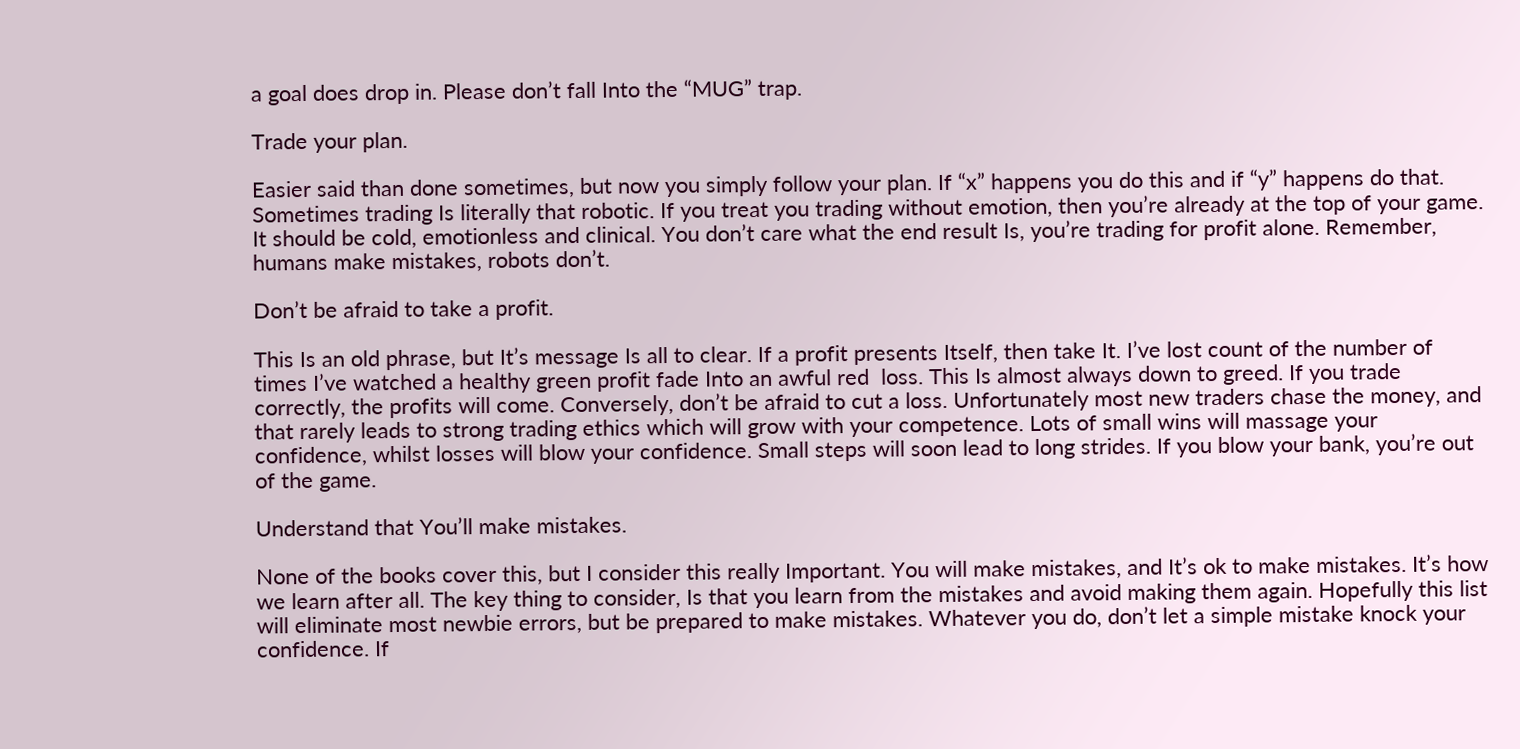a goal does drop in. Please don’t fall Into the “MUG” trap.

Trade your plan.

Easier said than done sometimes, but now you simply follow your plan. If “x” happens you do this and if “y” happens do that. Sometimes trading Is literally that robotic. If you treat you trading without emotion, then you’re already at the top of your game. It should be cold, emotionless and clinical. You don’t care what the end result Is, you’re trading for profit alone. Remember, humans make mistakes, robots don’t.

Don’t be afraid to take a profit.

This Is an old phrase, but It’s message Is all to clear. If a profit presents Itself, then take It. I’ve lost count of the number of times I’ve watched a healthy green profit fade Into an awful red  loss. This Is almost always down to greed. If you trade correctly, the profits will come. Conversely, don’t be afraid to cut a loss. Unfortunately most new traders chase the money, and that rarely leads to strong trading ethics which will grow with your competence. Lots of small wins will massage your confidence, whilst losses will blow your confidence. Small steps will soon lead to long strides. If you blow your bank, you’re out of the game.

Understand that You’ll make mistakes.

None of the books cover this, but I consider this really Important. You will make mistakes, and It’s ok to make mistakes. It’s how we learn after all. The key thing to consider, Is that you learn from the mistakes and avoid making them again. Hopefully this list will eliminate most newbie errors, but be prepared to make mistakes. Whatever you do, don’t let a simple mistake knock your confidence. If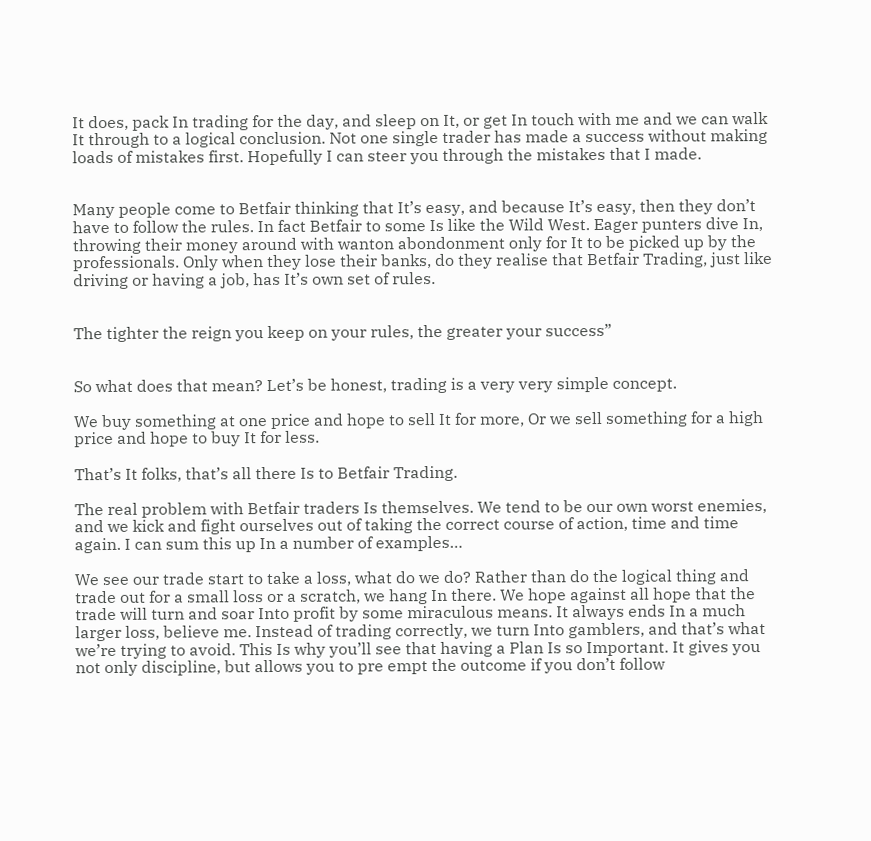It does, pack In trading for the day, and sleep on It, or get In touch with me and we can walk It through to a logical conclusion. Not one single trader has made a success without making loads of mistakes first. Hopefully I can steer you through the mistakes that I made.


Many people come to Betfair thinking that It’s easy, and because It’s easy, then they don’t have to follow the rules. In fact Betfair to some Is like the Wild West. Eager punters dive In, throwing their money around with wanton abondonment only for It to be picked up by the professionals. Only when they lose their banks, do they realise that Betfair Trading, just like driving or having a job, has It’s own set of rules.


The tighter the reign you keep on your rules, the greater your success”


So what does that mean? Let’s be honest, trading is a very very simple concept.

We buy something at one price and hope to sell It for more, Or we sell something for a high price and hope to buy It for less.

That’s It folks, that’s all there Is to Betfair Trading.

The real problem with Betfair traders Is themselves. We tend to be our own worst enemies, and we kick and fight ourselves out of taking the correct course of action, time and time again. I can sum this up In a number of examples…

We see our trade start to take a loss, what do we do? Rather than do the logical thing and trade out for a small loss or a scratch, we hang In there. We hope against all hope that the trade will turn and soar Into profit by some miraculous means. It always ends In a much larger loss, believe me. Instead of trading correctly, we turn Into gamblers, and that’s what we’re trying to avoid. This Is why you’ll see that having a Plan Is so Important. It gives you not only discipline, but allows you to pre empt the outcome if you don’t follow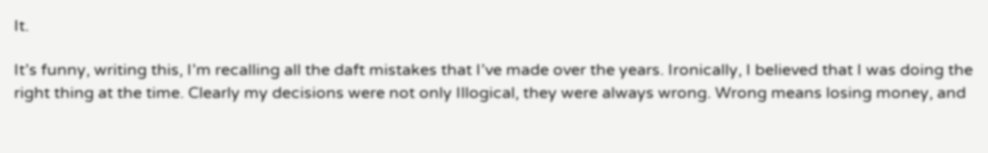It.

It’s funny, writing this, I’m recalling all the daft mistakes that I’ve made over the years. Ironically, I believed that I was doing the right thing at the time. Clearly my decisions were not only Illogical, they were always wrong. Wrong means losing money, and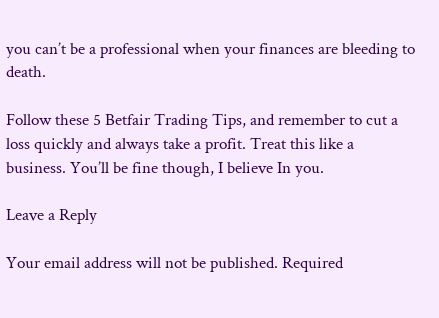you can’t be a professional when your finances are bleeding to death.

Follow these 5 Betfair Trading Tips, and remember to cut a loss quickly and always take a profit. Treat this like a business. You’ll be fine though, I believe In you.

Leave a Reply

Your email address will not be published. Required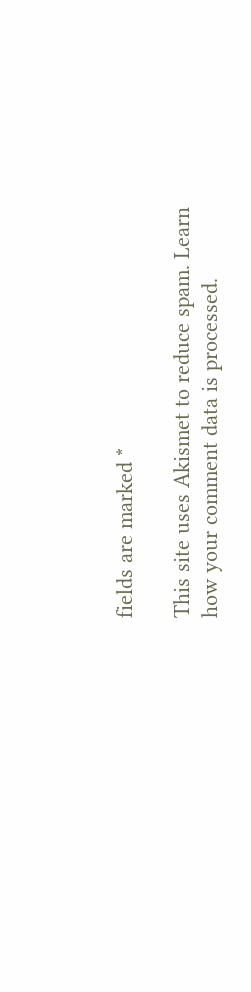fields are marked *

This site uses Akismet to reduce spam. Learn how your comment data is processed.